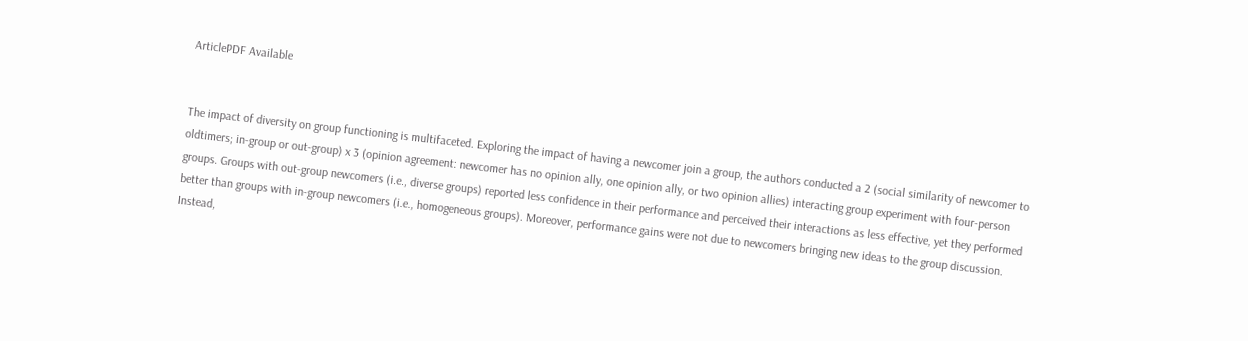ArticlePDF Available


The impact of diversity on group functioning is multifaceted. Exploring the impact of having a newcomer join a group, the authors conducted a 2 (social similarity of newcomer to oldtimers; in-group or out-group) x 3 (opinion agreement: newcomer has no opinion ally, one opinion ally, or two opinion allies) interacting group experiment with four-person groups. Groups with out-group newcomers (i.e., diverse groups) reported less confidence in their performance and perceived their interactions as less effective, yet they performed better than groups with in-group newcomers (i.e., homogeneous groups). Moreover, performance gains were not due to newcomers bringing new ideas to the group discussion. Instead,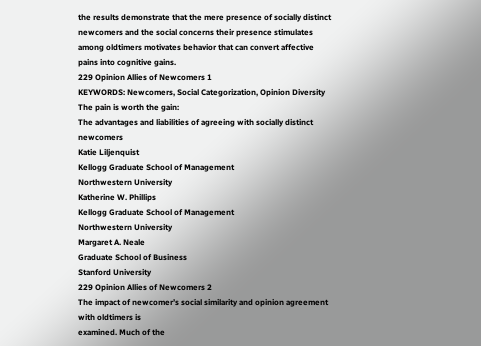the results demonstrate that the mere presence of socially distinct newcomers and the social concerns their presence stimulates among oldtimers motivates behavior that can convert affective pains into cognitive gains.
229 Opinion Allies of Newcomers 1
KEYWORDS: Newcomers, Social Categorization, Opinion Diversity
The pain is worth the gain:
The advantages and liabilities of agreeing with socially distinct newcomers
Katie Liljenquist
Kellogg Graduate School of Management
Northwestern University
Katherine W. Phillips
Kellogg Graduate School of Management
Northwestern University
Margaret A. Neale
Graduate School of Business
Stanford University
229 Opinion Allies of Newcomers 2
The impact of newcomer’s social similarity and opinion agreement with oldtimers is
examined. Much of the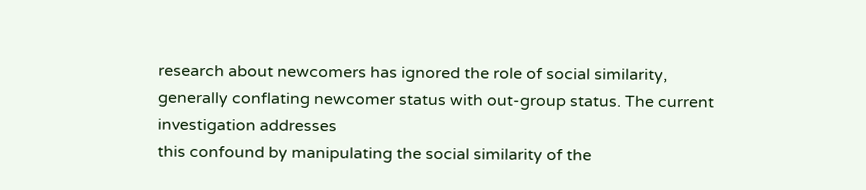research about newcomers has ignored the role of social similarity,
generally conflating newcomer status with out-group status. The current investigation addresses
this confound by manipulating the social similarity of the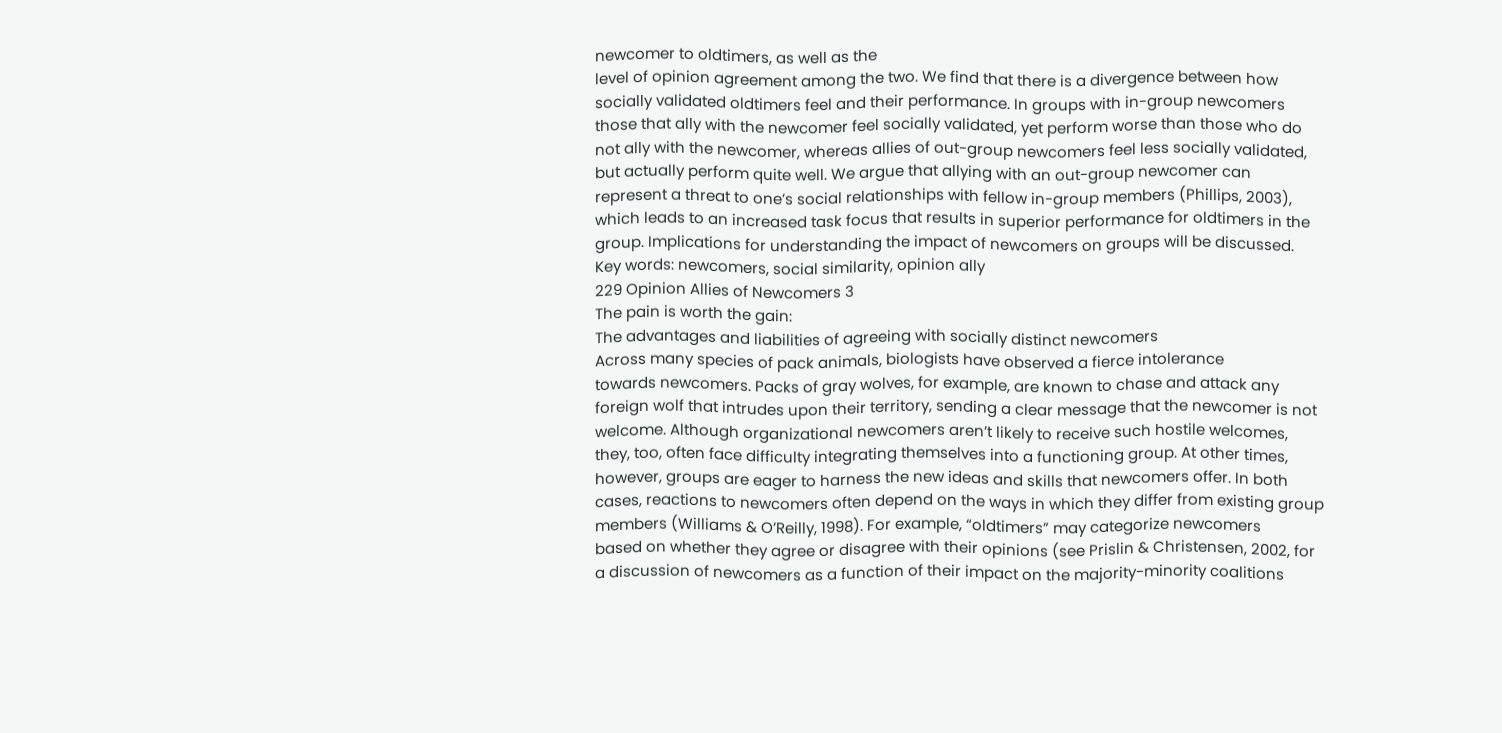newcomer to oldtimers, as well as the
level of opinion agreement among the two. We find that there is a divergence between how
socially validated oldtimers feel and their performance. In groups with in-group newcomers
those that ally with the newcomer feel socially validated, yet perform worse than those who do
not ally with the newcomer, whereas allies of out-group newcomers feel less socially validated,
but actually perform quite well. We argue that allying with an out-group newcomer can
represent a threat to one’s social relationships with fellow in-group members (Phillips, 2003),
which leads to an increased task focus that results in superior performance for oldtimers in the
group. Implications for understanding the impact of newcomers on groups will be discussed.
Key words: newcomers, social similarity, opinion ally
229 Opinion Allies of Newcomers 3
The pain is worth the gain:
The advantages and liabilities of agreeing with socially distinct newcomers
Across many species of pack animals, biologists have observed a fierce intolerance
towards newcomers. Packs of gray wolves, for example, are known to chase and attack any
foreign wolf that intrudes upon their territory, sending a clear message that the newcomer is not
welcome. Although organizational newcomers aren’t likely to receive such hostile welcomes,
they, too, often face difficulty integrating themselves into a functioning group. At other times,
however, groups are eager to harness the new ideas and skills that newcomers offer. In both
cases, reactions to newcomers often depend on the ways in which they differ from existing group
members (Williams & O’Reilly, 1998). For example, “oldtimers” may categorize newcomers
based on whether they agree or disagree with their opinions (see Prislin & Christensen, 2002, for
a discussion of newcomers as a function of their impact on the majority-minority coalitions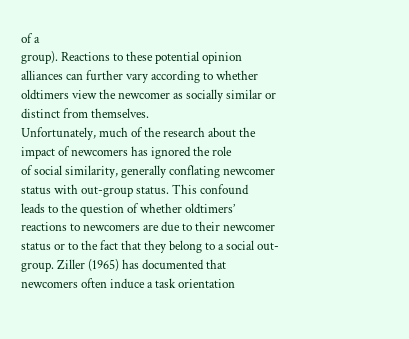of a
group). Reactions to these potential opinion alliances can further vary according to whether
oldtimers view the newcomer as socially similar or distinct from themselves.
Unfortunately, much of the research about the impact of newcomers has ignored the role
of social similarity, generally conflating newcomer status with out-group status. This confound
leads to the question of whether oldtimers’ reactions to newcomers are due to their newcomer
status or to the fact that they belong to a social out-group. Ziller (1965) has documented that
newcomers often induce a task orientation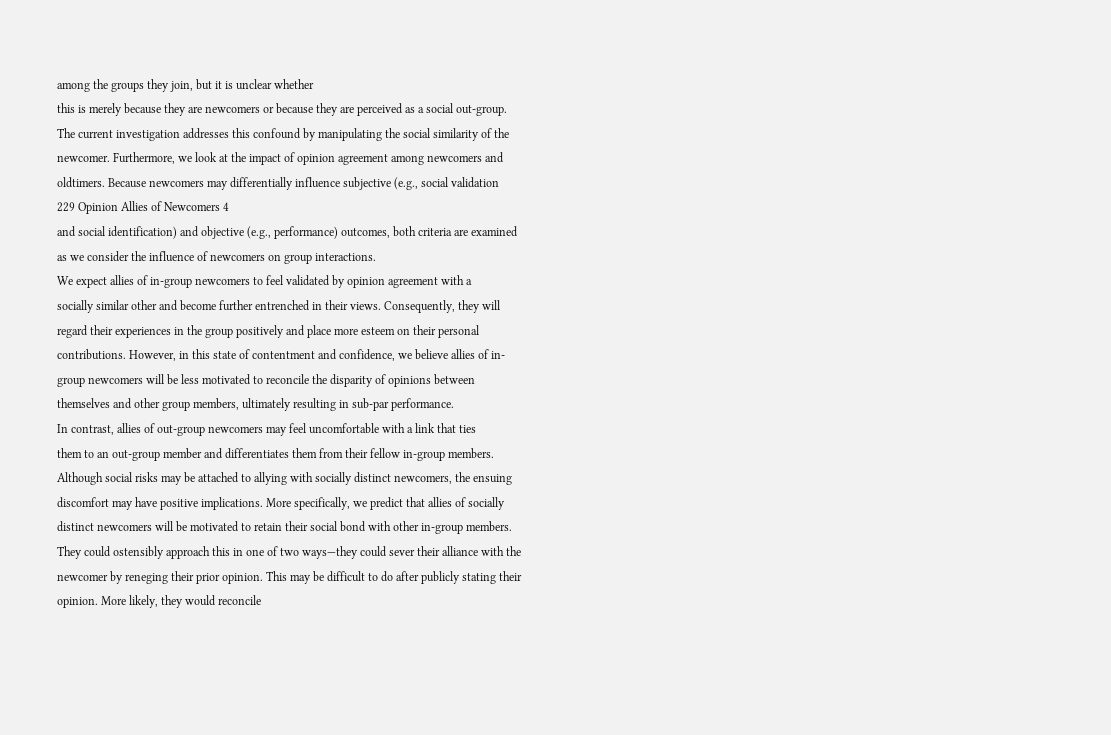among the groups they join, but it is unclear whether
this is merely because they are newcomers or because they are perceived as a social out-group.
The current investigation addresses this confound by manipulating the social similarity of the
newcomer. Furthermore, we look at the impact of opinion agreement among newcomers and
oldtimers. Because newcomers may differentially influence subjective (e.g., social validation
229 Opinion Allies of Newcomers 4
and social identification) and objective (e.g., performance) outcomes, both criteria are examined
as we consider the influence of newcomers on group interactions.
We expect allies of in-group newcomers to feel validated by opinion agreement with a
socially similar other and become further entrenched in their views. Consequently, they will
regard their experiences in the group positively and place more esteem on their personal
contributions. However, in this state of contentment and confidence, we believe allies of in-
group newcomers will be less motivated to reconcile the disparity of opinions between
themselves and other group members, ultimately resulting in sub-par performance.
In contrast, allies of out-group newcomers may feel uncomfortable with a link that ties
them to an out-group member and differentiates them from their fellow in-group members.
Although social risks may be attached to allying with socially distinct newcomers, the ensuing
discomfort may have positive implications. More specifically, we predict that allies of socially
distinct newcomers will be motivated to retain their social bond with other in-group members.
They could ostensibly approach this in one of two ways—they could sever their alliance with the
newcomer by reneging their prior opinion. This may be difficult to do after publicly stating their
opinion. More likely, they would reconcile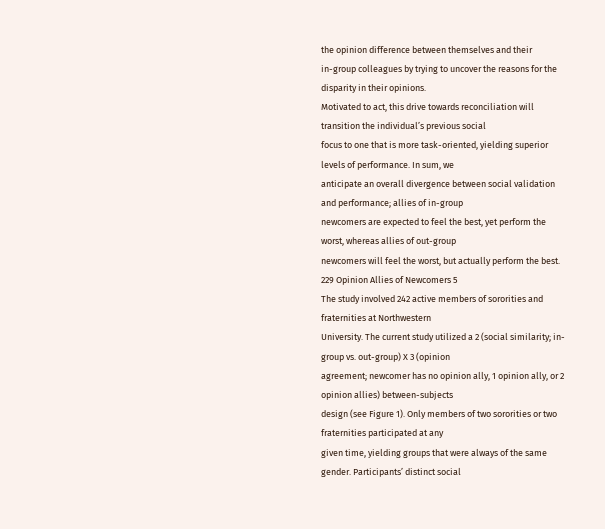the opinion difference between themselves and their
in-group colleagues by trying to uncover the reasons for the disparity in their opinions.
Motivated to act, this drive towards reconciliation will transition the individual’s previous social
focus to one that is more task-oriented, yielding superior levels of performance. In sum, we
anticipate an overall divergence between social validation and performance; allies of in-group
newcomers are expected to feel the best, yet perform the worst, whereas allies of out-group
newcomers will feel the worst, but actually perform the best.
229 Opinion Allies of Newcomers 5
The study involved 242 active members of sororities and fraternities at Northwestern
University. The current study utilized a 2 (social similarity; in-group vs. out-group) X 3 (opinion
agreement; newcomer has no opinion ally, 1 opinion ally, or 2 opinion allies) between-subjects
design (see Figure 1). Only members of two sororities or two fraternities participated at any
given time, yielding groups that were always of the same gender. Participants’ distinct social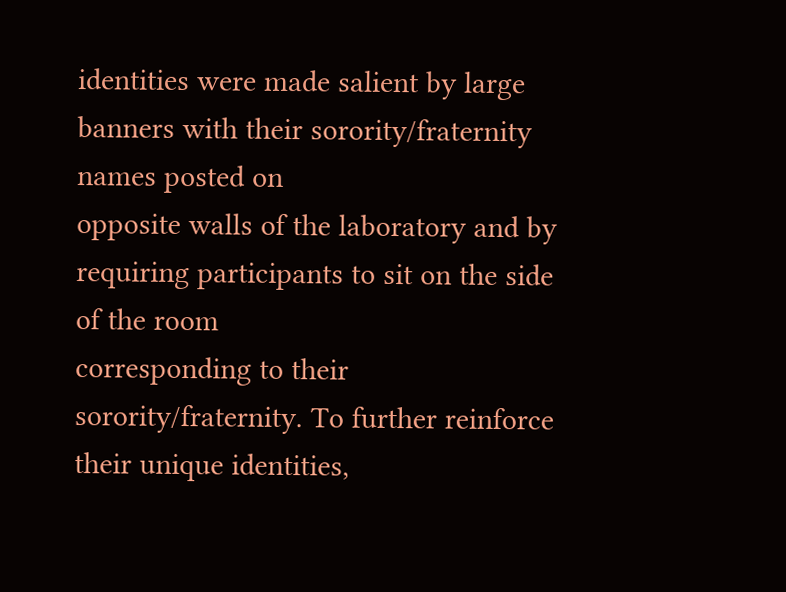identities were made salient by large banners with their sorority/fraternity names posted on
opposite walls of the laboratory and by requiring participants to sit on the side of the room
corresponding to their sorority/fraternity. To further reinforce their unique identities,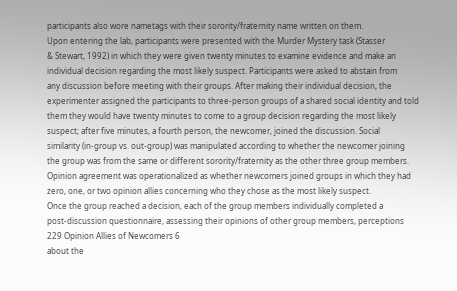participants also wore nametags with their sorority/fraternity name written on them.
Upon entering the lab, participants were presented with the Murder Mystery task (Stasser
& Stewart, 1992) in which they were given twenty minutes to examine evidence and make an
individual decision regarding the most likely suspect. Participants were asked to abstain from
any discussion before meeting with their groups. After making their individual decision, the
experimenter assigned the participants to three-person groups of a shared social identity and told
them they would have twenty minutes to come to a group decision regarding the most likely
suspect; after five minutes, a fourth person, the newcomer, joined the discussion. Social
similarity (in-group vs. out-group) was manipulated according to whether the newcomer joining
the group was from the same or different sorority/fraternity as the other three group members.
Opinion agreement was operationalized as whether newcomers joined groups in which they had
zero, one, or two opinion allies concerning who they chose as the most likely suspect.
Once the group reached a decision, each of the group members individually completed a
post-discussion questionnaire, assessing their opinions of other group members, perceptions
229 Opinion Allies of Newcomers 6
about the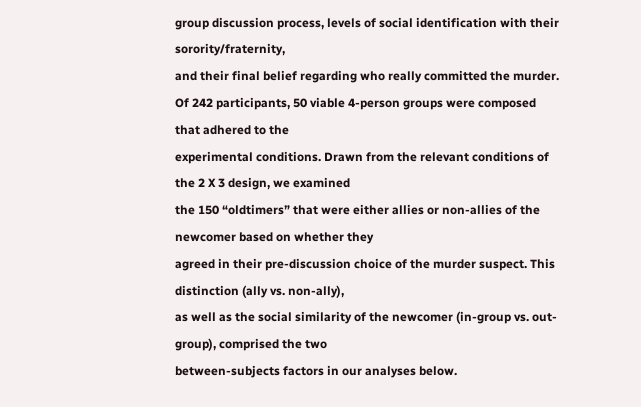group discussion process, levels of social identification with their sorority/fraternity,
and their final belief regarding who really committed the murder.
Of 242 participants, 50 viable 4-person groups were composed that adhered to the
experimental conditions. Drawn from the relevant conditions of the 2 X 3 design, we examined
the 150 “oldtimers” that were either allies or non-allies of the newcomer based on whether they
agreed in their pre-discussion choice of the murder suspect. This distinction (ally vs. non-ally),
as well as the social similarity of the newcomer (in-group vs. out-group), comprised the two
between-subjects factors in our analyses below.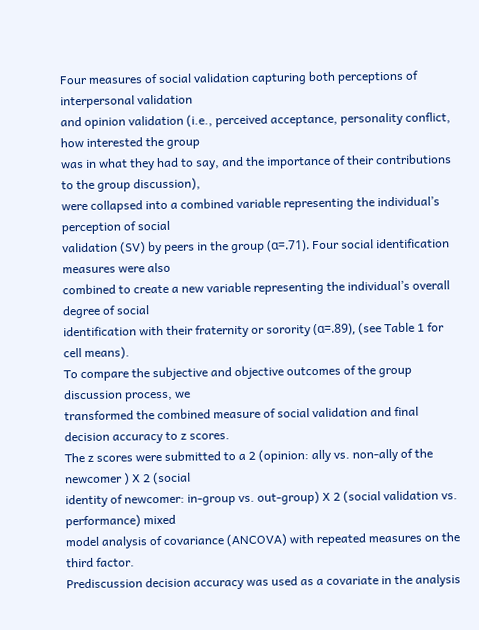Four measures of social validation capturing both perceptions of interpersonal validation
and opinion validation (i.e., perceived acceptance, personality conflict, how interested the group
was in what they had to say, and the importance of their contributions to the group discussion),
were collapsed into a combined variable representing the individual’s perception of social
validation (SV) by peers in the group (α=.71). Four social identification measures were also
combined to create a new variable representing the individual’s overall degree of social
identification with their fraternity or sorority (α=.89), (see Table 1 for cell means).
To compare the subjective and objective outcomes of the group discussion process, we
transformed the combined measure of social validation and final decision accuracy to z scores.
The z scores were submitted to a 2 (opinion: ally vs. non-ally of the newcomer ) X 2 (social
identity of newcomer: in-group vs. out-group) X 2 (social validation vs. performance) mixed
model analysis of covariance (ANCOVA) with repeated measures on the third factor.
Prediscussion decision accuracy was used as a covariate in the analysis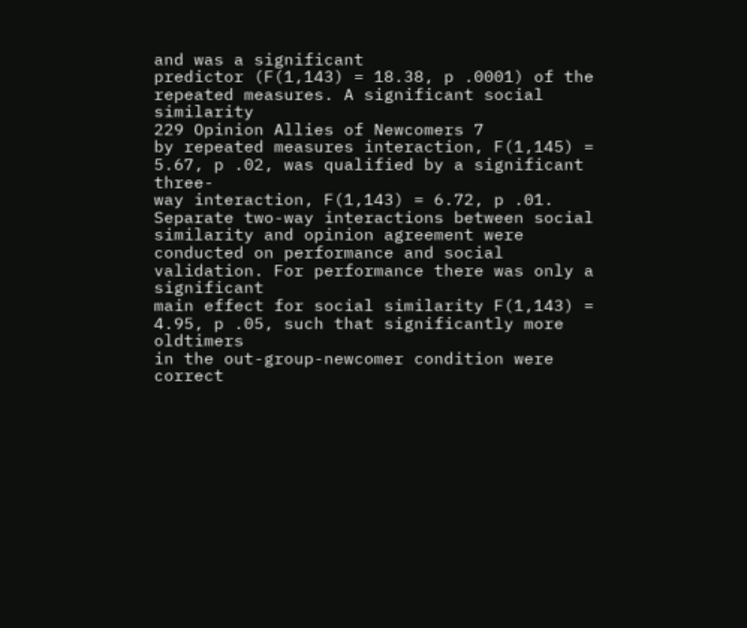and was a significant
predictor (F(1,143) = 18.38, p .0001) of the repeated measures. A significant social similarity
229 Opinion Allies of Newcomers 7
by repeated measures interaction, F(1,145) = 5.67, p .02, was qualified by a significant three-
way interaction, F(1,143) = 6.72, p .01.
Separate two-way interactions between social similarity and opinion agreement were
conducted on performance and social validation. For performance there was only a significant
main effect for social similarity F(1,143) = 4.95, p .05, such that significantly more oldtimers
in the out-group-newcomer condition were correct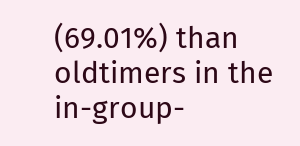(69.01%) than oldtimers in the in-group-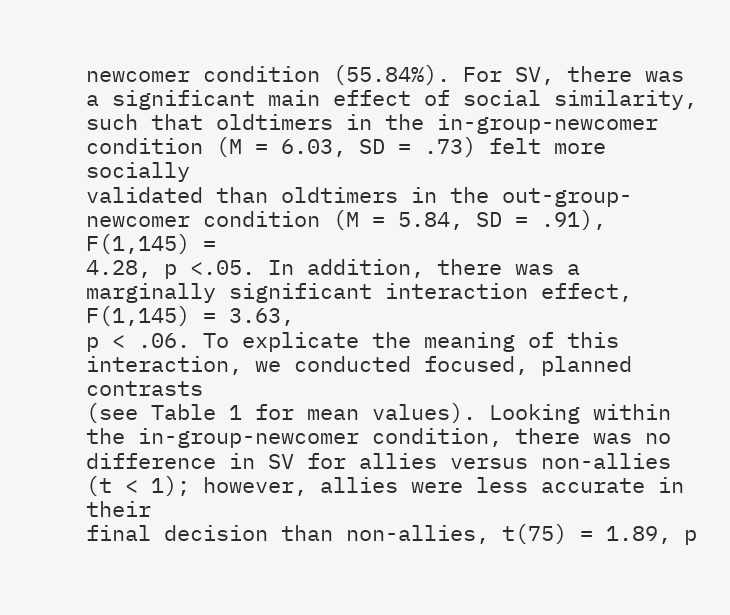newcomer condition (55.84%). For SV, there was a significant main effect of social similarity,
such that oldtimers in the in-group-newcomer condition (M = 6.03, SD = .73) felt more socially
validated than oldtimers in the out-group-newcomer condition (M = 5.84, SD = .91), F(1,145) =
4.28, p <.05. In addition, there was a marginally significant interaction effect, F(1,145) = 3.63,
p < .06. To explicate the meaning of this interaction, we conducted focused, planned contrasts
(see Table 1 for mean values). Looking within the in-group-newcomer condition, there was no
difference in SV for allies versus non-allies (t < 1); however, allies were less accurate in their
final decision than non-allies, t(75) = 1.89, p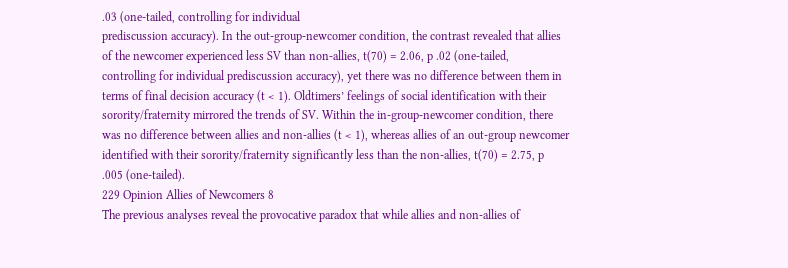.03 (one-tailed, controlling for individual
prediscussion accuracy). In the out-group-newcomer condition, the contrast revealed that allies
of the newcomer experienced less SV than non-allies, t(70) = 2.06, p .02 (one-tailed,
controlling for individual prediscussion accuracy), yet there was no difference between them in
terms of final decision accuracy (t < 1). Oldtimers’ feelings of social identification with their
sorority/fraternity mirrored the trends of SV. Within the in-group-newcomer condition, there
was no difference between allies and non-allies (t < 1), whereas allies of an out-group newcomer
identified with their sorority/fraternity significantly less than the non-allies, t(70) = 2.75, p
.005 (one-tailed).
229 Opinion Allies of Newcomers 8
The previous analyses reveal the provocative paradox that while allies and non-allies of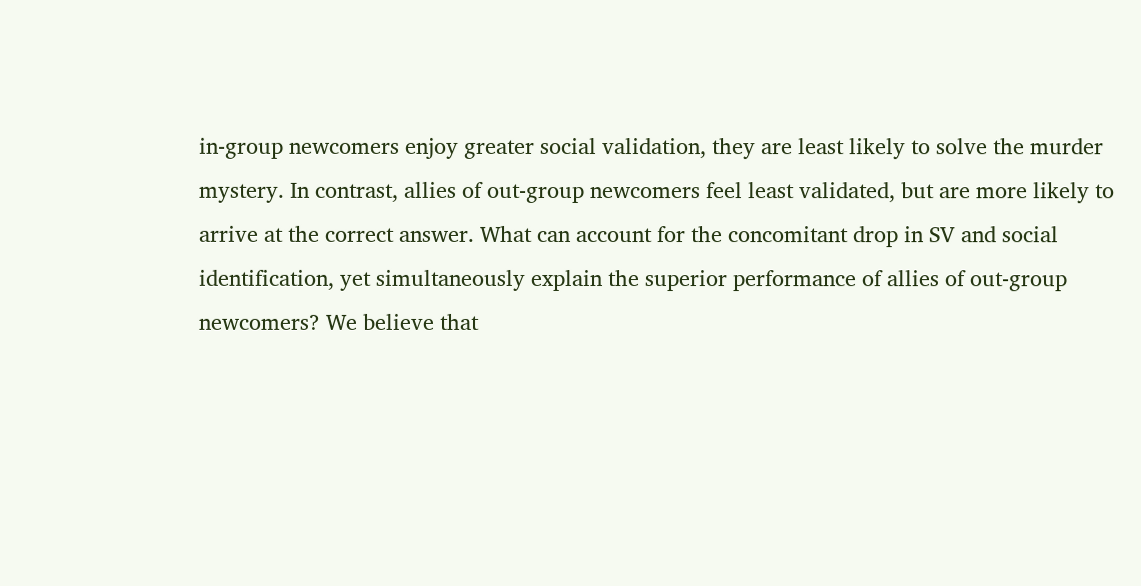in-group newcomers enjoy greater social validation, they are least likely to solve the murder
mystery. In contrast, allies of out-group newcomers feel least validated, but are more likely to
arrive at the correct answer. What can account for the concomitant drop in SV and social
identification, yet simultaneously explain the superior performance of allies of out-group
newcomers? We believe that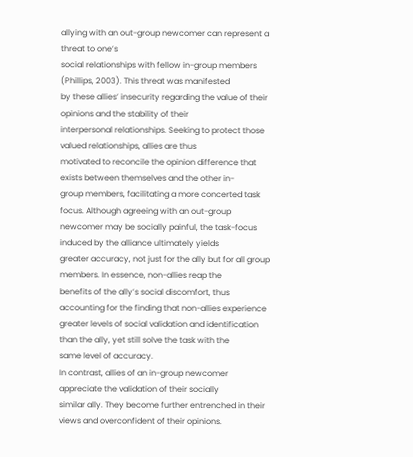allying with an out-group newcomer can represent a threat to one’s
social relationships with fellow in-group members (Phillips, 2003). This threat was manifested
by these allies’ insecurity regarding the value of their opinions and the stability of their
interpersonal relationships. Seeking to protect those valued relationships, allies are thus
motivated to reconcile the opinion difference that exists between themselves and the other in-
group members, facilitating a more concerted task focus. Although agreeing with an out-group
newcomer may be socially painful, the task-focus induced by the alliance ultimately yields
greater accuracy, not just for the ally but for all group members. In essence, non-allies reap the
benefits of the ally’s social discomfort, thus accounting for the finding that non-allies experience
greater levels of social validation and identification than the ally, yet still solve the task with the
same level of accuracy.
In contrast, allies of an in-group newcomer appreciate the validation of their socially
similar ally. They become further entrenched in their views and overconfident of their opinions.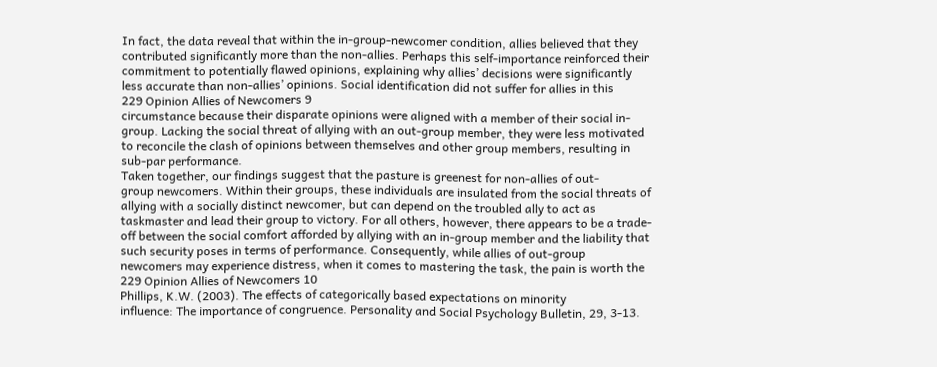In fact, the data reveal that within the in-group-newcomer condition, allies believed that they
contributed significantly more than the non-allies. Perhaps this self-importance reinforced their
commitment to potentially flawed opinions, explaining why allies’ decisions were significantly
less accurate than non-allies’ opinions. Social identification did not suffer for allies in this
229 Opinion Allies of Newcomers 9
circumstance because their disparate opinions were aligned with a member of their social in-
group. Lacking the social threat of allying with an out-group member, they were less motivated
to reconcile the clash of opinions between themselves and other group members, resulting in
sub-par performance.
Taken together, our findings suggest that the pasture is greenest for non-allies of out-
group newcomers. Within their groups, these individuals are insulated from the social threats of
allying with a socially distinct newcomer, but can depend on the troubled ally to act as
taskmaster and lead their group to victory. For all others, however, there appears to be a trade-
off between the social comfort afforded by allying with an in-group member and the liability that
such security poses in terms of performance. Consequently, while allies of out-group
newcomers may experience distress, when it comes to mastering the task, the pain is worth the
229 Opinion Allies of Newcomers 10
Phillips, K.W. (2003). The effects of categorically based expectations on minority
influence: The importance of congruence. Personality and Social Psychology Bulletin, 29, 3-13.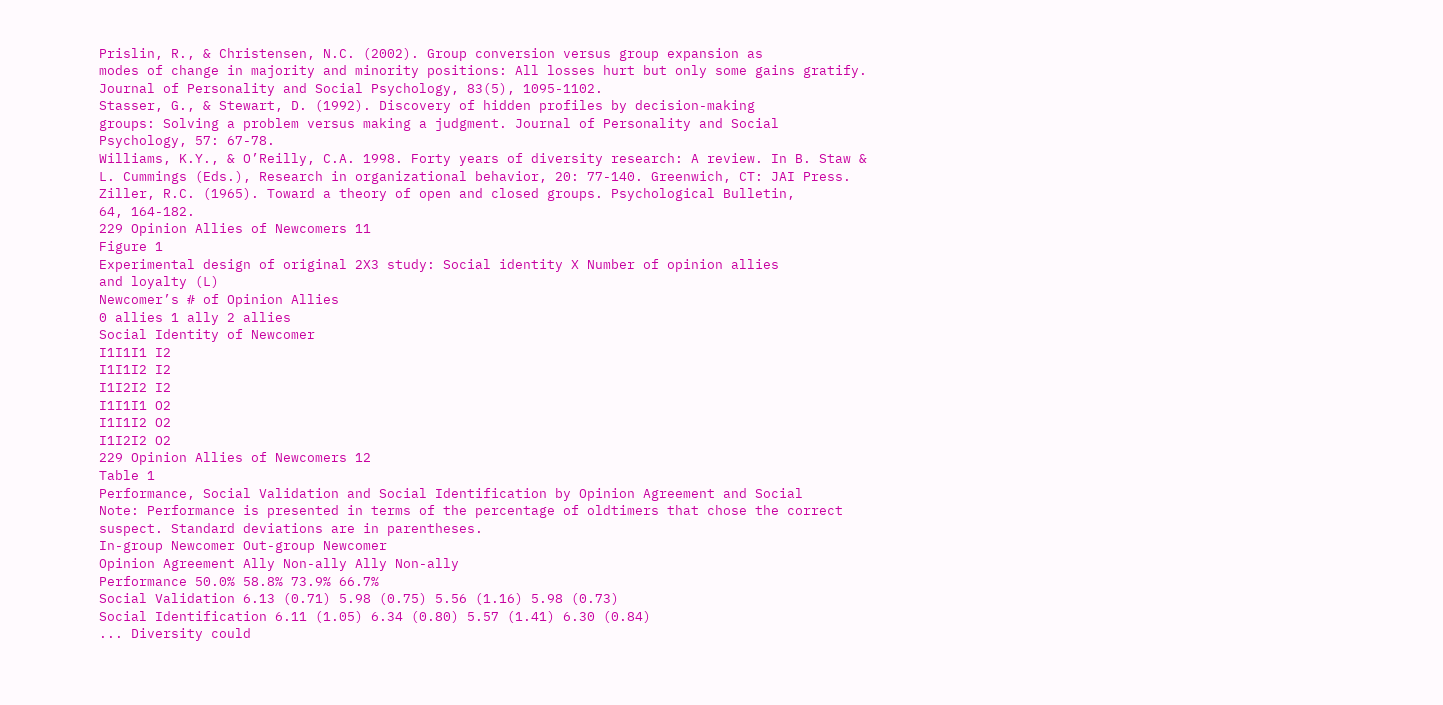Prislin, R., & Christensen, N.C. (2002). Group conversion versus group expansion as
modes of change in majority and minority positions: All losses hurt but only some gains gratify.
Journal of Personality and Social Psychology, 83(5), 1095-1102.
Stasser, G., & Stewart, D. (1992). Discovery of hidden profiles by decision-making
groups: Solving a problem versus making a judgment. Journal of Personality and Social
Psychology, 57: 67-78.
Williams, K.Y., & O’Reilly, C.A. 1998. Forty years of diversity research: A review. In B. Staw &
L. Cummings (Eds.), Research in organizational behavior, 20: 77-140. Greenwich, CT: JAI Press.
Ziller, R.C. (1965). Toward a theory of open and closed groups. Psychological Bulletin,
64, 164-182.
229 Opinion Allies of Newcomers 11
Figure 1
Experimental design of original 2X3 study: Social identity X Number of opinion allies
and loyalty (L)
Newcomer’s # of Opinion Allies
0 allies 1 ally 2 allies
Social Identity of Newcomer
I1I1I1 I2
I1I1I2 I2
I1I2I2 I2
I1I1I1 O2
I1I1I2 O2
I1I2I2 O2
229 Opinion Allies of Newcomers 12
Table 1
Performance, Social Validation and Social Identification by Opinion Agreement and Social
Note: Performance is presented in terms of the percentage of oldtimers that chose the correct
suspect. Standard deviations are in parentheses.
In-group Newcomer Out-group Newcomer
Opinion Agreement Ally Non-ally Ally Non-ally
Performance 50.0% 58.8% 73.9% 66.7%
Social Validation 6.13 (0.71) 5.98 (0.75) 5.56 (1.16) 5.98 (0.73)
Social Identification 6.11 (1.05) 6.34 (0.80) 5.57 (1.41) 6.30 (0.84)
... Diversity could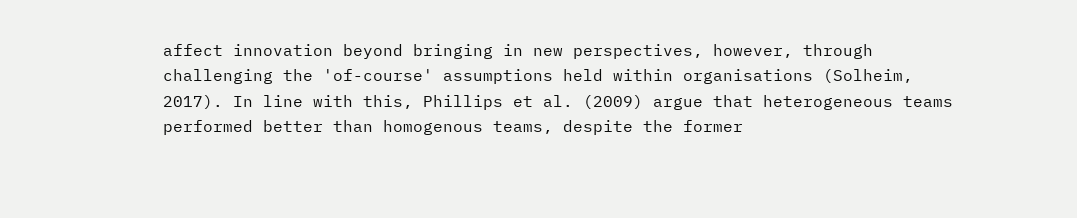affect innovation beyond bringing in new perspectives, however, through challenging the 'of-course' assumptions held within organisations (Solheim, 2017). In line with this, Phillips et al. (2009) argue that heterogeneous teams performed better than homogenous teams, despite the former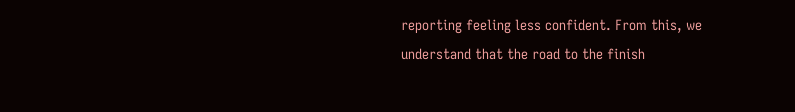reporting feeling less confident. From this, we understand that the road to the finish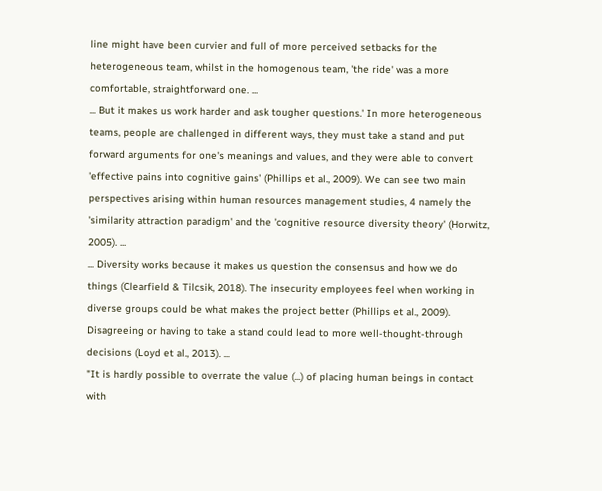line might have been curvier and full of more perceived setbacks for the heterogeneous team, whilst in the homogenous team, 'the ride' was a more comfortable, straightforward one. ...
... But it makes us work harder and ask tougher questions.' In more heterogeneous teams, people are challenged in different ways, they must take a stand and put forward arguments for one's meanings and values, and they were able to convert 'effective pains into cognitive gains' (Phillips et al., 2009). We can see two main perspectives arising within human resources management studies, 4 namely the 'similarity attraction paradigm' and the 'cognitive resource diversity theory' (Horwitz, 2005). ...
... Diversity works because it makes us question the consensus and how we do things (Clearfield & Tilcsik, 2018). The insecurity employees feel when working in diverse groups could be what makes the project better (Phillips et al., 2009). Disagreeing or having to take a stand could lead to more well-thought-through decisions (Loyd et al., 2013). ...
"It is hardly possible to overrate the value (...) of placing human beings in contact with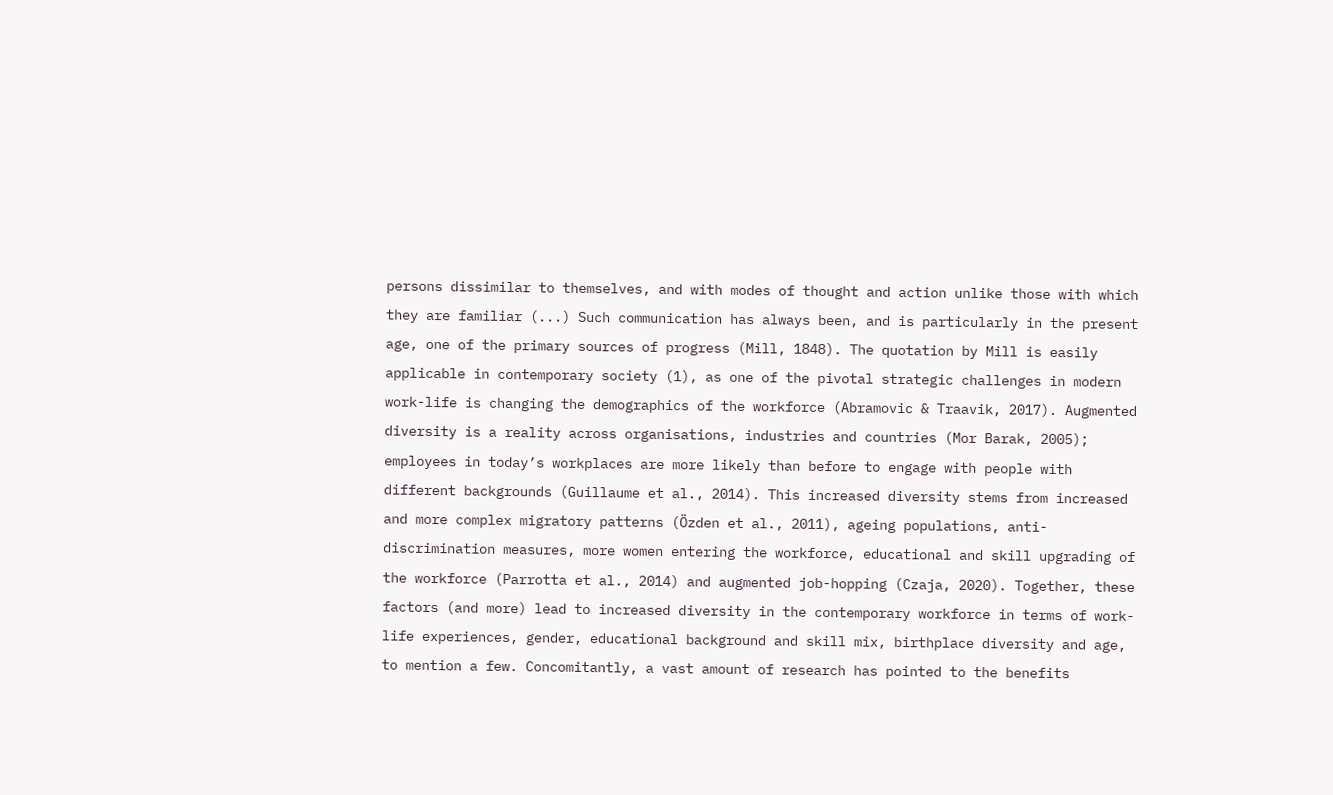persons dissimilar to themselves, and with modes of thought and action unlike those with which they are familiar (...) Such communication has always been, and is particularly in the present age, one of the primary sources of progress (Mill, 1848). The quotation by Mill is easily applicable in contemporary society (1), as one of the pivotal strategic challenges in modern work-life is changing the demographics of the workforce (Abramovic & Traavik, 2017). Augmented diversity is a reality across organisations, industries and countries (Mor Barak, 2005); employees in today’s workplaces are more likely than before to engage with people with different backgrounds (Guillaume et al., 2014). This increased diversity stems from increased and more complex migratory patterns (Özden et al., 2011), ageing populations, anti-discrimination measures, more women entering the workforce, educational and skill upgrading of the workforce (Parrotta et al., 2014) and augmented job-hopping (Czaja, 2020). Together, these factors (and more) lead to increased diversity in the contemporary workforce in terms of work-life experiences, gender, educational background and skill mix, birthplace diversity and age, to mention a few. Concomitantly, a vast amount of research has pointed to the benefits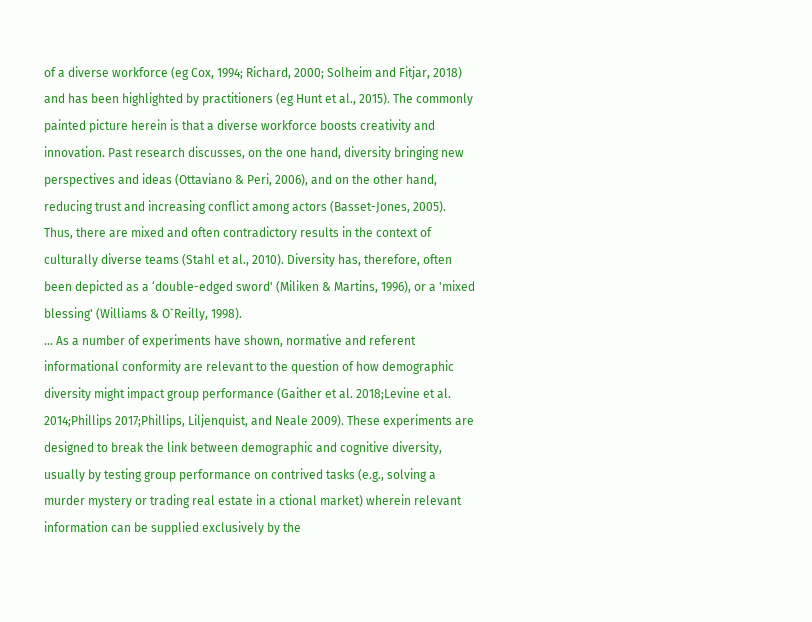of a diverse workforce (eg Cox, 1994; Richard, 2000; Solheim and Fitjar, 2018) and has been highlighted by practitioners (eg Hunt et al., 2015). The commonly painted picture herein is that a diverse workforce boosts creativity and innovation. Past research discusses, on the one hand, diversity bringing new perspectives and ideas (Ottaviano & Peri, 2006), and on the other hand, reducing trust and increasing conflict among actors (Basset-Jones, 2005). Thus, there are mixed and often contradictory results in the context of culturally diverse teams (Stahl et al., 2010). Diversity has, therefore, often been depicted as a ‘double-edged sword' (Miliken & Martins, 1996), or a 'mixed blessing' (Williams & O`Reilly, 1998).
... As a number of experiments have shown, normative and referent informational conformity are relevant to the question of how demographic diversity might impact group performance (Gaither et al. 2018;Levine et al. 2014;Phillips 2017;Phillips, Liljenquist, and Neale 2009). These experiments are designed to break the link between demographic and cognitive diversity, usually by testing group performance on contrived tasks (e.g., solving a murder mystery or trading real estate in a ctional market) wherein relevant information can be supplied exclusively by the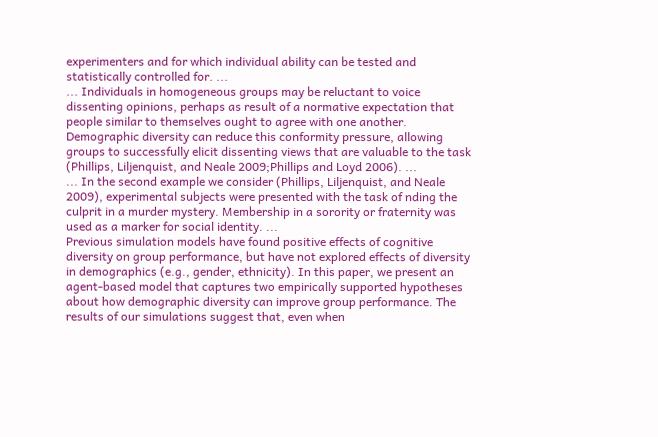experimenters and for which individual ability can be tested and statistically controlled for. ...
... Individuals in homogeneous groups may be reluctant to voice dissenting opinions, perhaps as result of a normative expectation that people similar to themselves ought to agree with one another. Demographic diversity can reduce this conformity pressure, allowing groups to successfully elicit dissenting views that are valuable to the task (Phillips, Liljenquist, and Neale 2009;Phillips and Loyd 2006). ...
... In the second example we consider (Phillips, Liljenquist, and Neale 2009), experimental subjects were presented with the task of nding the culprit in a murder mystery. Membership in a sorority or fraternity was used as a marker for social identity. ...
Previous simulation models have found positive effects of cognitive diversity on group performance, but have not explored effects of diversity in demographics (e.g., gender, ethnicity). In this paper, we present an agent-based model that captures two empirically supported hypotheses about how demographic diversity can improve group performance. The results of our simulations suggest that, even when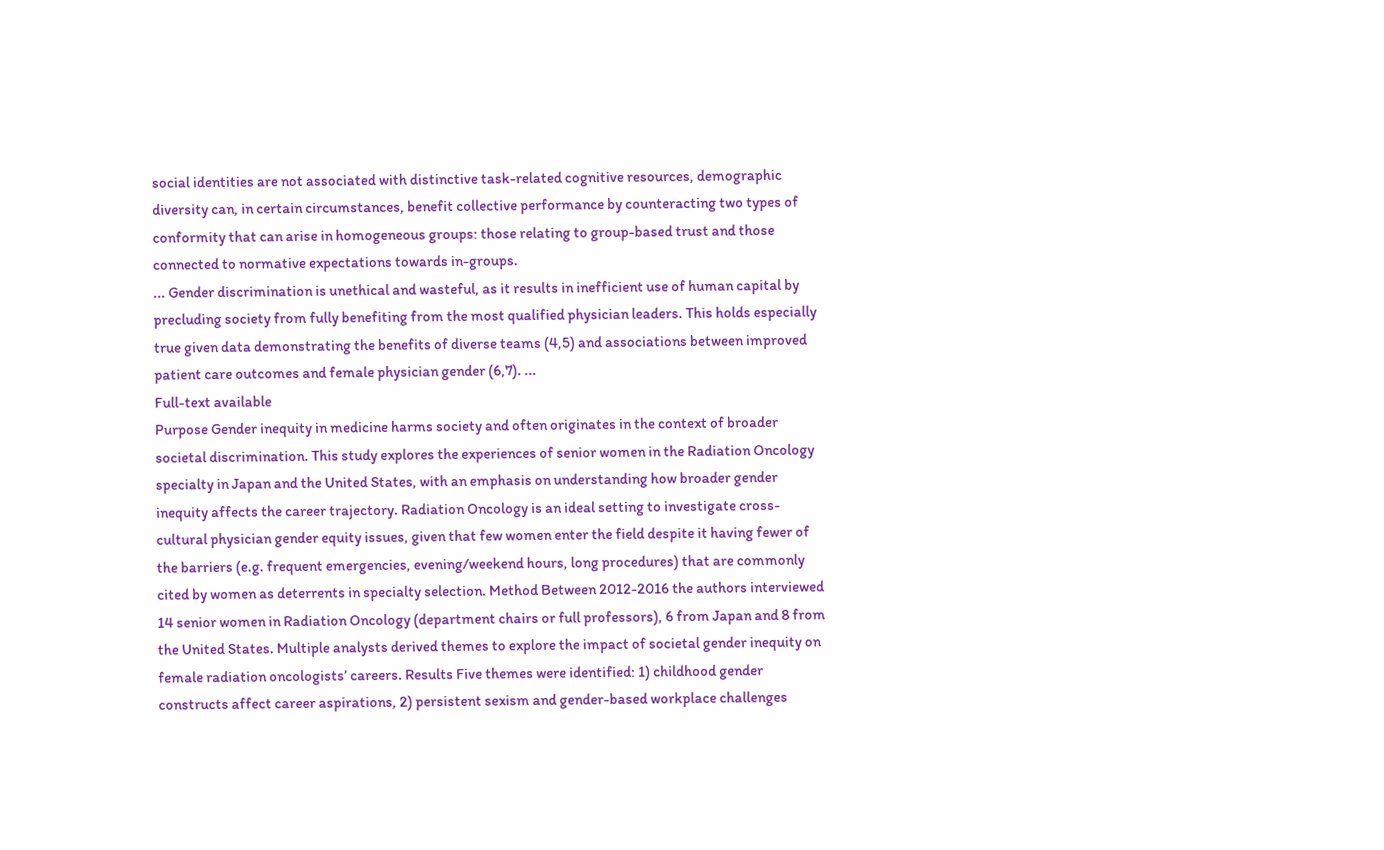social identities are not associated with distinctive task-related cognitive resources, demographic diversity can, in certain circumstances, benefit collective performance by counteracting two types of conformity that can arise in homogeneous groups: those relating to group-based trust and those connected to normative expectations towards in-groups.
... Gender discrimination is unethical and wasteful, as it results in inefficient use of human capital by precluding society from fully benefiting from the most qualified physician leaders. This holds especially true given data demonstrating the benefits of diverse teams (4,5) and associations between improved patient care outcomes and female physician gender (6,7). ...
Full-text available
Purpose Gender inequity in medicine harms society and often originates in the context of broader societal discrimination. This study explores the experiences of senior women in the Radiation Oncology specialty in Japan and the United States, with an emphasis on understanding how broader gender inequity affects the career trajectory. Radiation Oncology is an ideal setting to investigate cross-cultural physician gender equity issues, given that few women enter the field despite it having fewer of the barriers (e.g. frequent emergencies, evening/weekend hours, long procedures) that are commonly cited by women as deterrents in specialty selection. Method Between 2012-2016 the authors interviewed 14 senior women in Radiation Oncology (department chairs or full professors), 6 from Japan and 8 from the United States. Multiple analysts derived themes to explore the impact of societal gender inequity on female radiation oncologists’ careers. Results Five themes were identified: 1) childhood gender constructs affect career aspirations, 2) persistent sexism and gender-based workplace challenges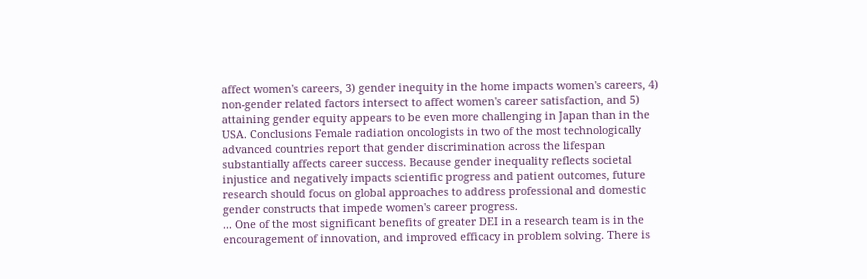affect women's careers, 3) gender inequity in the home impacts women's careers, 4) non-gender related factors intersect to affect women's career satisfaction, and 5) attaining gender equity appears to be even more challenging in Japan than in the USA. Conclusions Female radiation oncologists in two of the most technologically advanced countries report that gender discrimination across the lifespan substantially affects career success. Because gender inequality reflects societal injustice and negatively impacts scientific progress and patient outcomes, future research should focus on global approaches to address professional and domestic gender constructs that impede women's career progress.
... One of the most significant benefits of greater DEI in a research team is in the encouragement of innovation, and improved efficacy in problem solving. There is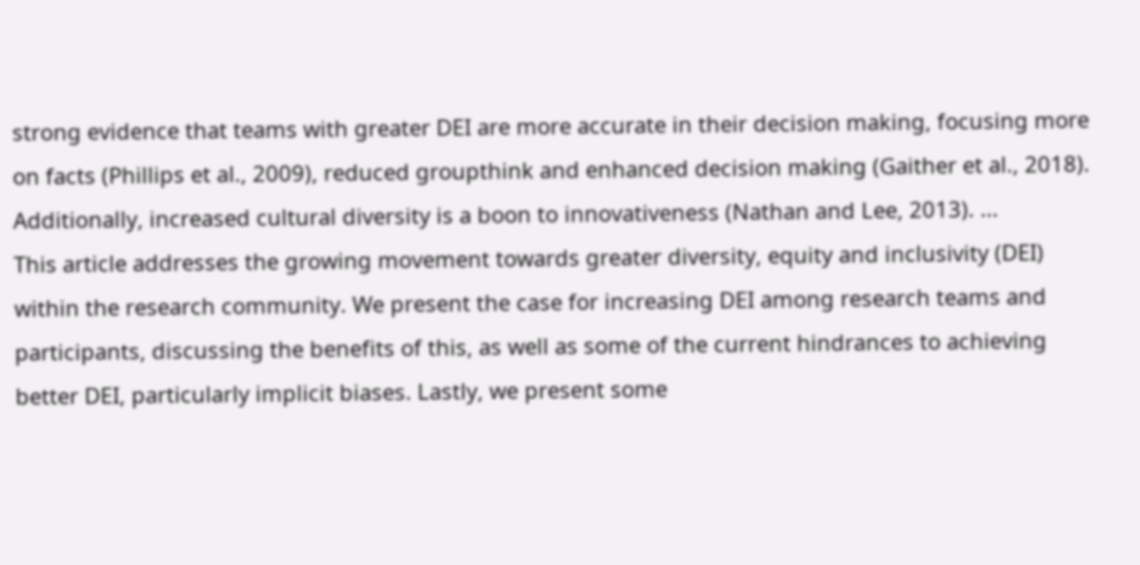strong evidence that teams with greater DEI are more accurate in their decision making, focusing more on facts (Phillips et al., 2009), reduced groupthink and enhanced decision making (Gaither et al., 2018). Additionally, increased cultural diversity is a boon to innovativeness (Nathan and Lee, 2013). ...
This article addresses the growing movement towards greater diversity, equity and inclusivity (DEI) within the research community. We present the case for increasing DEI among research teams and participants, discussing the benefits of this, as well as some of the current hindrances to achieving better DEI, particularly implicit biases. Lastly, we present some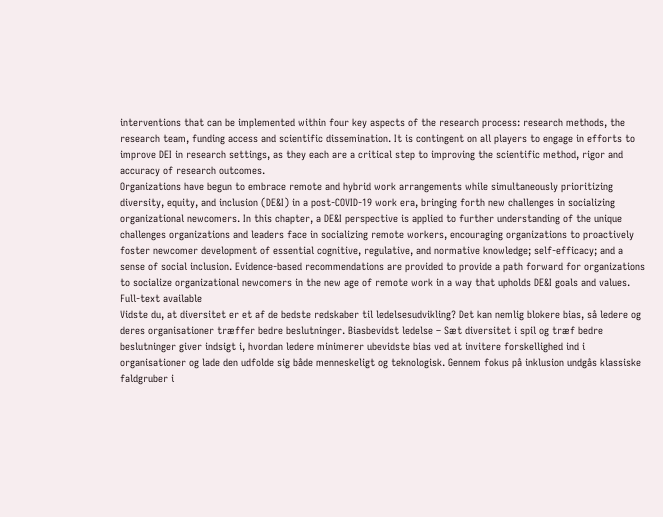interventions that can be implemented within four key aspects of the research process: research methods, the research team, funding access and scientific dissemination. It is contingent on all players to engage in efforts to improve DEI in research settings, as they each are a critical step to improving the scientific method, rigor and accuracy of research outcomes.
Organizations have begun to embrace remote and hybrid work arrangements while simultaneously prioritizing diversity, equity, and inclusion (DE&I) in a post-COVID-19 work era, bringing forth new challenges in socializing organizational newcomers. In this chapter, a DE&I perspective is applied to further understanding of the unique challenges organizations and leaders face in socializing remote workers, encouraging organizations to proactively foster newcomer development of essential cognitive, regulative, and normative knowledge; self-efficacy; and a sense of social inclusion. Evidence-based recommendations are provided to provide a path forward for organizations to socialize organizational newcomers in the new age of remote work in a way that upholds DE&I goals and values.
Full-text available
Vidste du, at diversitet er et af de bedste redskaber til ledelsesudvikling? Det kan nemlig blokere bias, så ledere og deres organisationer træffer bedre beslutninger. Biasbevidst ledelse – Sæt diversitet i spil og træf bedre beslutninger giver indsigt i, hvordan ledere minimerer ubevidste bias ved at invitere forskellighed ind i organisationer og lade den udfolde sig både menneskeligt og teknologisk. Gennem fokus på inklusion undgås klassiske faldgruber i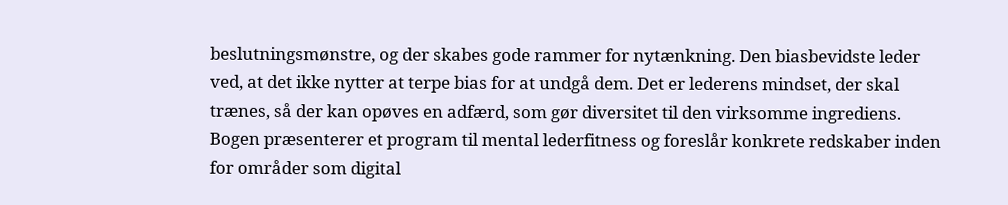beslutningsmønstre, og der skabes gode rammer for nytænkning. Den biasbevidste leder ved, at det ikke nytter at terpe bias for at undgå dem. Det er lederens mindset, der skal trænes, så der kan opøves en adfærd, som gør diversitet til den virksomme ingrediens. Bogen præsenterer et program til mental lederfitness og foreslår konkrete redskaber inden for områder som digital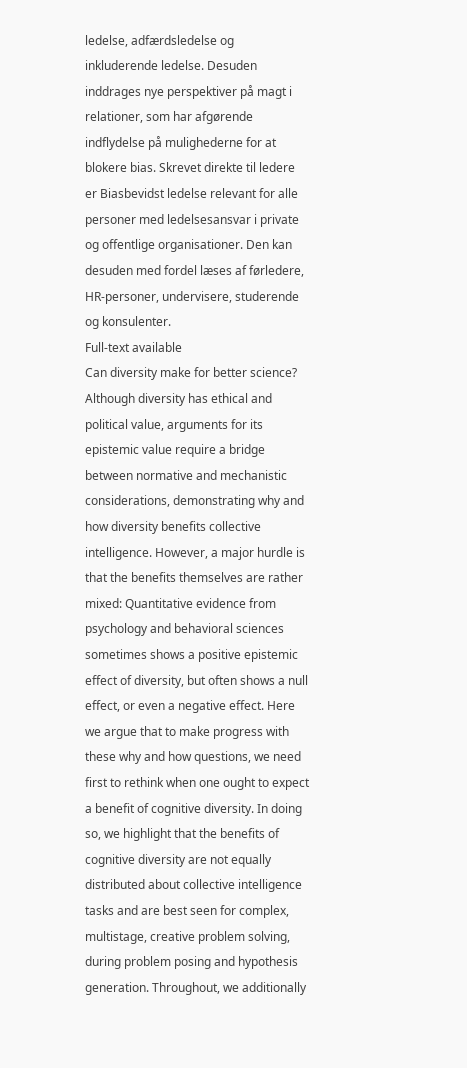ledelse, adfærdsledelse og inkluderende ledelse. Desuden inddrages nye perspektiver på magt i relationer, som har afgørende indflydelse på mulighederne for at blokere bias. Skrevet direkte til ledere er Biasbevidst ledelse relevant for alle personer med ledelsesansvar i private og offentlige organisationer. Den kan desuden med fordel læses af førledere, HR-personer, undervisere, studerende og konsulenter.
Full-text available
Can diversity make for better science? Although diversity has ethical and political value, arguments for its epistemic value require a bridge between normative and mechanistic considerations, demonstrating why and how diversity benefits collective intelligence. However, a major hurdle is that the benefits themselves are rather mixed: Quantitative evidence from psychology and behavioral sciences sometimes shows a positive epistemic effect of diversity, but often shows a null effect, or even a negative effect. Here we argue that to make progress with these why and how questions, we need first to rethink when one ought to expect a benefit of cognitive diversity. In doing so, we highlight that the benefits of cognitive diversity are not equally distributed about collective intelligence tasks and are best seen for complex, multistage, creative problem solving, during problem posing and hypothesis generation. Throughout, we additionally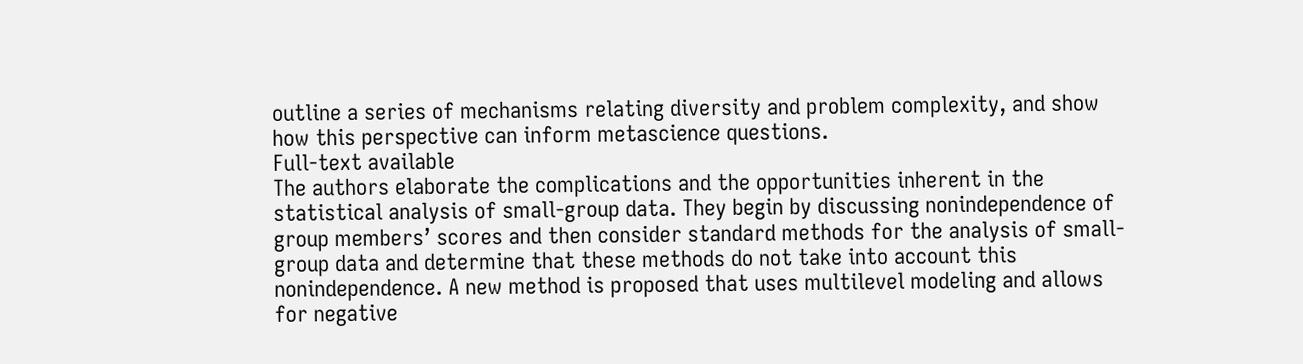outline a series of mechanisms relating diversity and problem complexity, and show how this perspective can inform metascience questions.
Full-text available
The authors elaborate the complications and the opportunities inherent in the statistical analysis of small-group data. They begin by discussing nonindependence of group members’ scores and then consider standard methods for the analysis of small-group data and determine that these methods do not take into account this nonindependence. A new method is proposed that uses multilevel modeling and allows for negative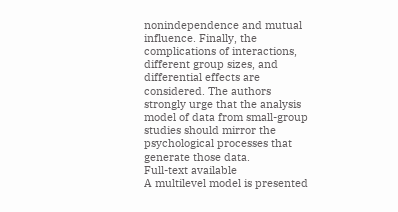nonindependence and mutual influence. Finally, the complications of interactions, different group sizes, and differential effects are considered. The authors strongly urge that the analysis model of data from small-group studies should mirror the psychological processes that generate those data.
Full-text available
A multilevel model is presented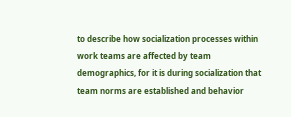to describe how socialization processes within work teams are affected by team demographics, for it is during socialization that team norms are established and behavior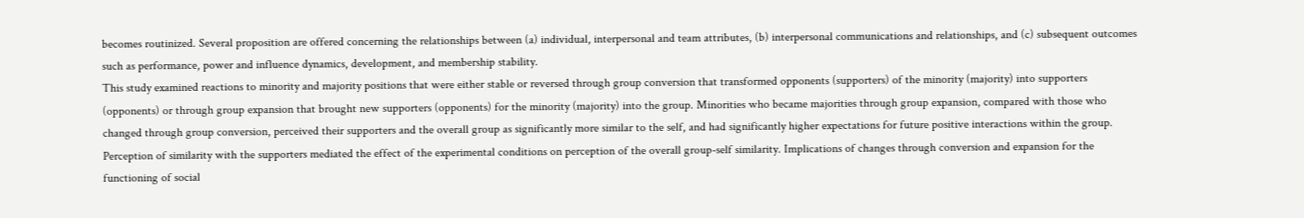becomes routinized. Several proposition are offered concerning the relationships between (a) individual, interpersonal and team attributes, (b) interpersonal communications and relationships, and (c) subsequent outcomes such as performance, power and influence dynamics, development, and membership stability.
This study examined reactions to minority and majority positions that were either stable or reversed through group conversion that transformed opponents (supporters) of the minority (majority) into supporters (opponents) or through group expansion that brought new supporters (opponents) for the minority (majority) into the group. Minorities who became majorities through group expansion, compared with those who changed through group conversion, perceived their supporters and the overall group as significantly more similar to the self, and had significantly higher expectations for future positive interactions within the group. Perception of similarity with the supporters mediated the effect of the experimental conditions on perception of the overall group-self similarity. Implications of changes through conversion and expansion for the functioning of social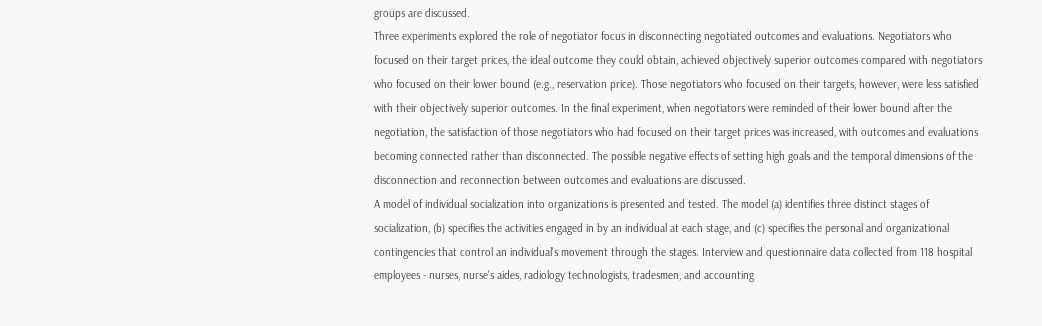groups are discussed.
Three experiments explored the role of negotiator focus in disconnecting negotiated outcomes and evaluations. Negotiators who focused on their target prices, the ideal outcome they could obtain, achieved objectively superior outcomes compared with negotiators who focused on their lower bound (e.g., reservation price). Those negotiators who focused on their targets, however, were less satisfied with their objectively superior outcomes. In the final experiment, when negotiators were reminded of their lower bound after the negotiation, the satisfaction of those negotiators who had focused on their target prices was increased, with outcomes and evaluations becoming connected rather than disconnected. The possible negative effects of setting high goals and the temporal dimensions of the disconnection and reconnection between outcomes and evaluations are discussed.
A model of individual socialization into organizations is presented and tested. The model (a) identifies three distinct stages of socialization, (b) specifies the activities engaged in by an individual at each stage, and (c) specifies the personal and organizational contingencies that control an individual's movement through the stages. Interview and questionnaire data collected from 118 hospital employees - nurses, nurse's aides, radiology technologists, tradesmen, and accounting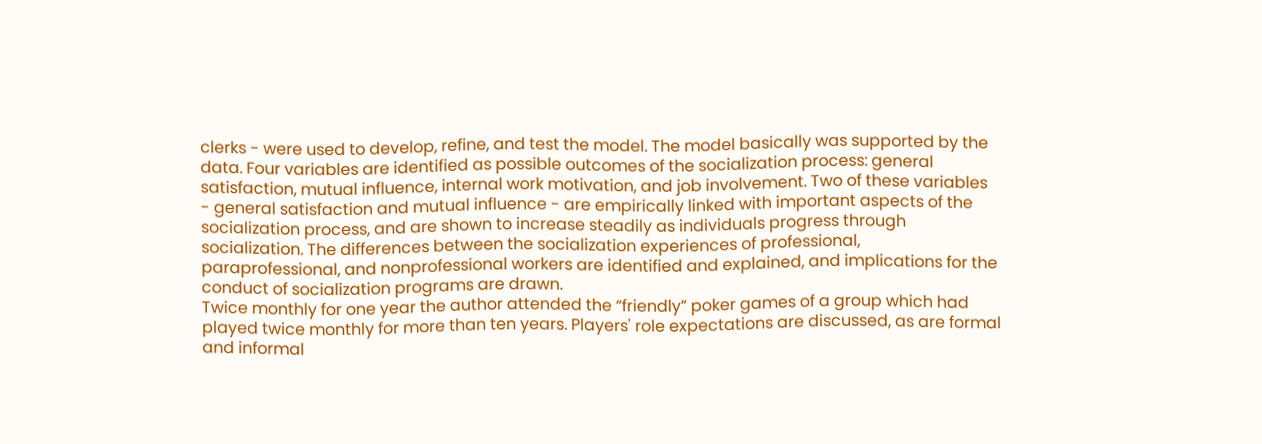clerks - were used to develop, refine, and test the model. The model basically was supported by the data. Four variables are identified as possible outcomes of the socialization process: general satisfaction, mutual influence, internal work motivation, and job involvement. Two of these variables - general satisfaction and mutual influence - are empirically linked with important aspects of the socialization process, and are shown to increase steadily as individuals progress through socialization. The differences between the socialization experiences of professional, paraprofessional, and nonprofessional workers are identified and explained, and implications for the conduct of socialization programs are drawn.
Twice monthly for one year the author attended the “friendly” poker games of a group which had played twice monthly for more than ten years. Players' role expectations are discussed, as are formal and informal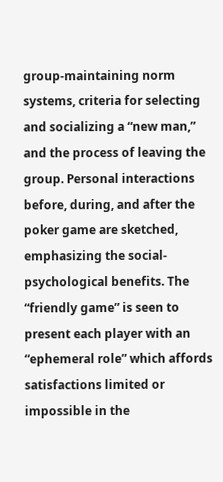group-maintaining norm systems, criteria for selecting and socializing a “new man,” and the process of leaving the group. Personal interactions before, during, and after the poker game are sketched, emphasizing the social-psychological benefits. The “friendly game” is seen to present each player with an “ephemeral role” which affords satisfactions limited or impossible in the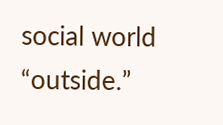social world “outside.”